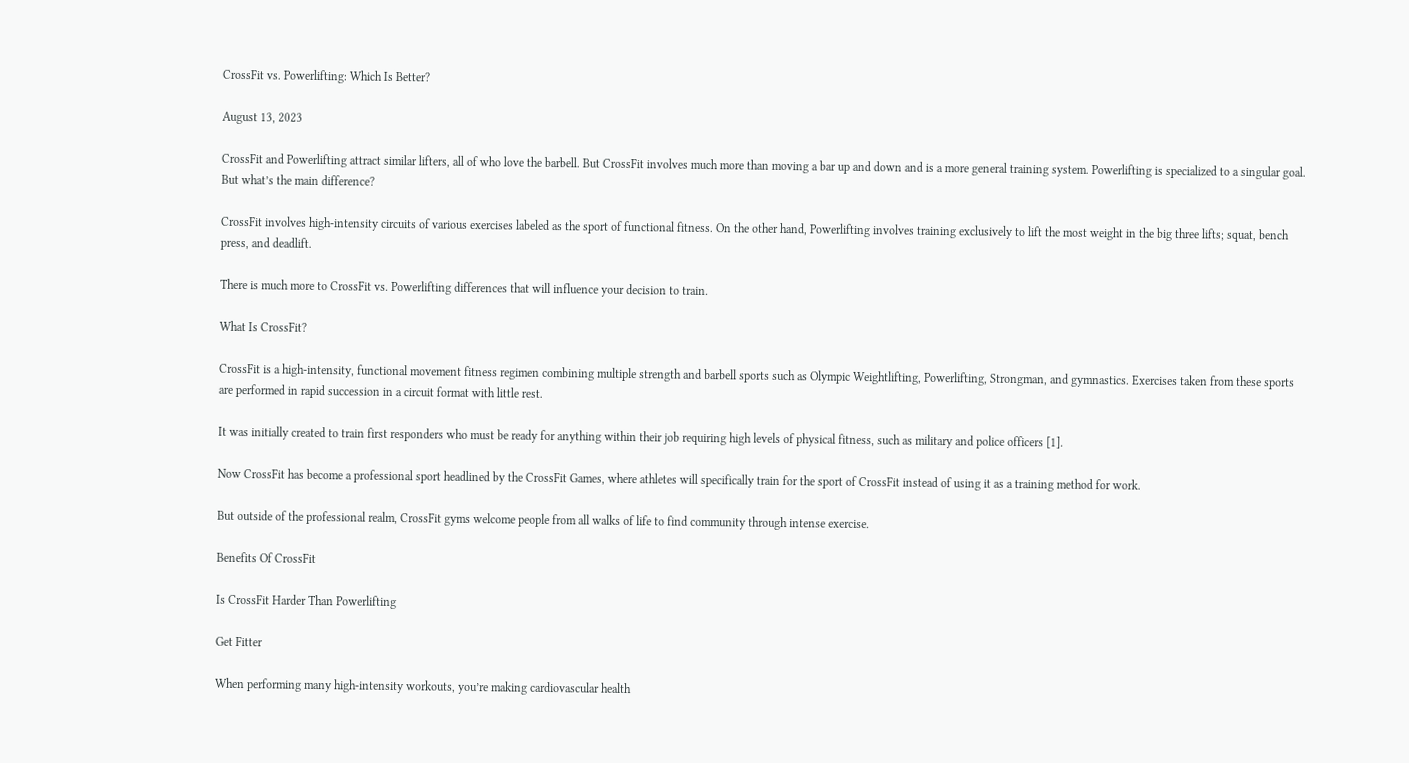CrossFit vs. Powerlifting: Which Is Better?

August 13, 2023

CrossFit and Powerlifting attract similar lifters, all of who love the barbell. But CrossFit involves much more than moving a bar up and down and is a more general training system. Powerlifting is specialized to a singular goal. But what’s the main difference?

CrossFit involves high-intensity circuits of various exercises labeled as the sport of functional fitness. On the other hand, Powerlifting involves training exclusively to lift the most weight in the big three lifts; squat, bench press, and deadlift.

There is much more to CrossFit vs. Powerlifting differences that will influence your decision to train.

What Is CrossFit?

CrossFit is a high-intensity, functional movement fitness regimen combining multiple strength and barbell sports such as Olympic Weightlifting, Powerlifting, Strongman, and gymnastics. Exercises taken from these sports are performed in rapid succession in a circuit format with little rest.

It was initially created to train first responders who must be ready for anything within their job requiring high levels of physical fitness, such as military and police officers [1].

Now CrossFit has become a professional sport headlined by the CrossFit Games, where athletes will specifically train for the sport of CrossFit instead of using it as a training method for work.

But outside of the professional realm, CrossFit gyms welcome people from all walks of life to find community through intense exercise.

Benefits Of CrossFit

Is CrossFit Harder Than Powerlifting

Get Fitter

When performing many high-intensity workouts, you’re making cardiovascular health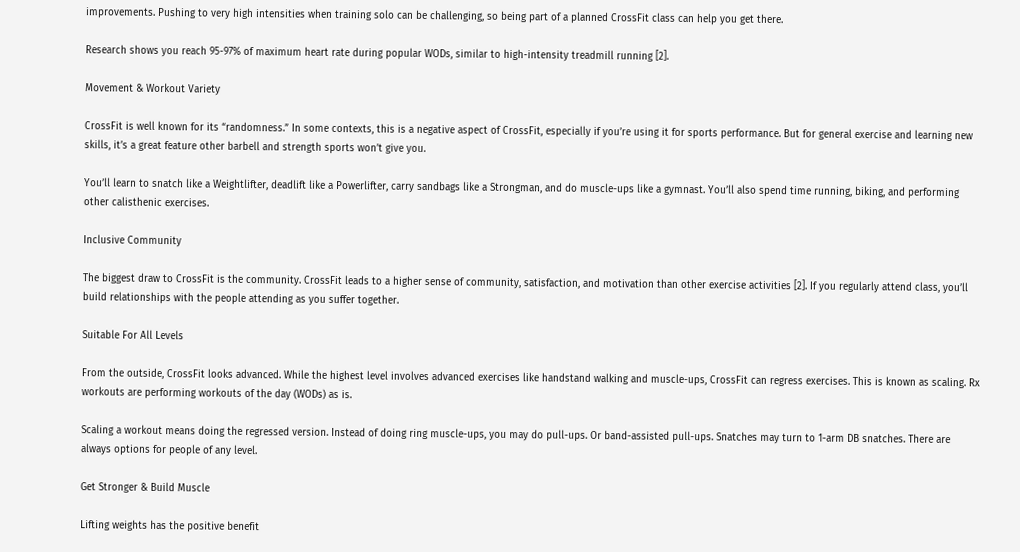improvements. Pushing to very high intensities when training solo can be challenging, so being part of a planned CrossFit class can help you get there.

Research shows you reach 95-97% of maximum heart rate during popular WODs, similar to high-intensity treadmill running [2].

Movement & Workout Variety

CrossFit is well known for its “randomness.” In some contexts, this is a negative aspect of CrossFit, especially if you’re using it for sports performance. But for general exercise and learning new skills, it’s a great feature other barbell and strength sports won’t give you.

You’ll learn to snatch like a Weightlifter, deadlift like a Powerlifter, carry sandbags like a Strongman, and do muscle-ups like a gymnast. You’ll also spend time running, biking, and performing other calisthenic exercises.

Inclusive Community

The biggest draw to CrossFit is the community. CrossFit leads to a higher sense of community, satisfaction, and motivation than other exercise activities [2]. If you regularly attend class, you’ll build relationships with the people attending as you suffer together.

Suitable For All Levels

From the outside, CrossFit looks advanced. While the highest level involves advanced exercises like handstand walking and muscle-ups, CrossFit can regress exercises. This is known as scaling. Rx workouts are performing workouts of the day (WODs) as is.

Scaling a workout means doing the regressed version. Instead of doing ring muscle-ups, you may do pull-ups. Or band-assisted pull-ups. Snatches may turn to 1-arm DB snatches. There are always options for people of any level.

Get Stronger & Build Muscle

Lifting weights has the positive benefit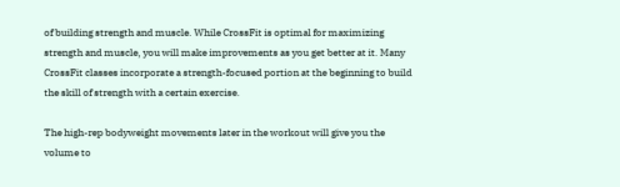of building strength and muscle. While CrossFit is optimal for maximizing strength and muscle, you will make improvements as you get better at it. Many CrossFit classes incorporate a strength-focused portion at the beginning to build the skill of strength with a certain exercise.

The high-rep bodyweight movements later in the workout will give you the volume to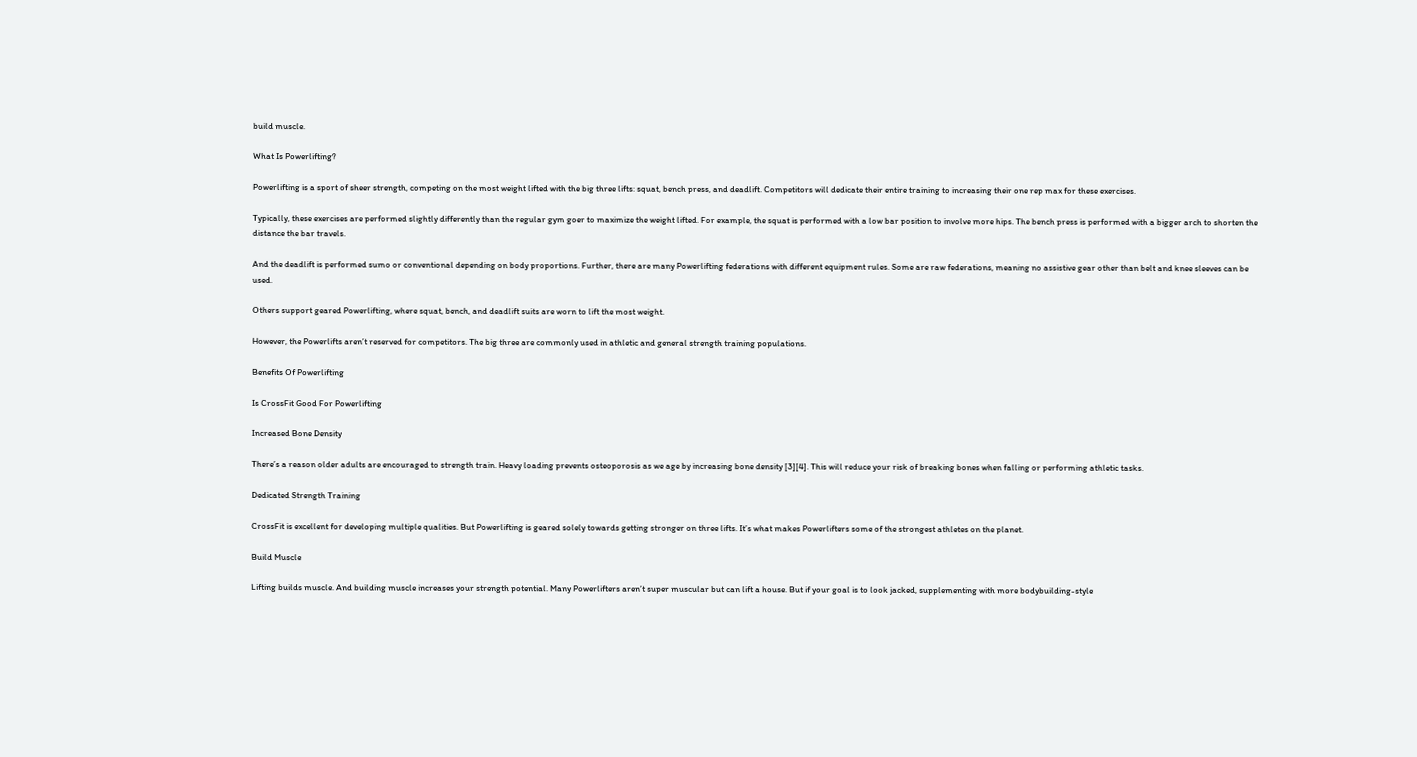build muscle.

What Is Powerlifting?

Powerlifting is a sport of sheer strength, competing on the most weight lifted with the big three lifts: squat, bench press, and deadlift. Competitors will dedicate their entire training to increasing their one rep max for these exercises.

Typically, these exercises are performed slightly differently than the regular gym goer to maximize the weight lifted. For example, the squat is performed with a low bar position to involve more hips. The bench press is performed with a bigger arch to shorten the distance the bar travels.

And the deadlift is performed sumo or conventional depending on body proportions. Further, there are many Powerlifting federations with different equipment rules. Some are raw federations, meaning no assistive gear other than belt and knee sleeves can be used.

Others support geared Powerlifting, where squat, bench, and deadlift suits are worn to lift the most weight.

However, the Powerlifts aren’t reserved for competitors. The big three are commonly used in athletic and general strength training populations.

Benefits Of Powerlifting

Is CrossFit Good For Powerlifting

Increased Bone Density

There’s a reason older adults are encouraged to strength train. Heavy loading prevents osteoporosis as we age by increasing bone density [3][4]. This will reduce your risk of breaking bones when falling or performing athletic tasks.

Dedicated Strength Training

CrossFit is excellent for developing multiple qualities. But Powerlifting is geared solely towards getting stronger on three lifts. It’s what makes Powerlifters some of the strongest athletes on the planet.

Build Muscle

Lifting builds muscle. And building muscle increases your strength potential. Many Powerlifters aren’t super muscular but can lift a house. But if your goal is to look jacked, supplementing with more bodybuilding-style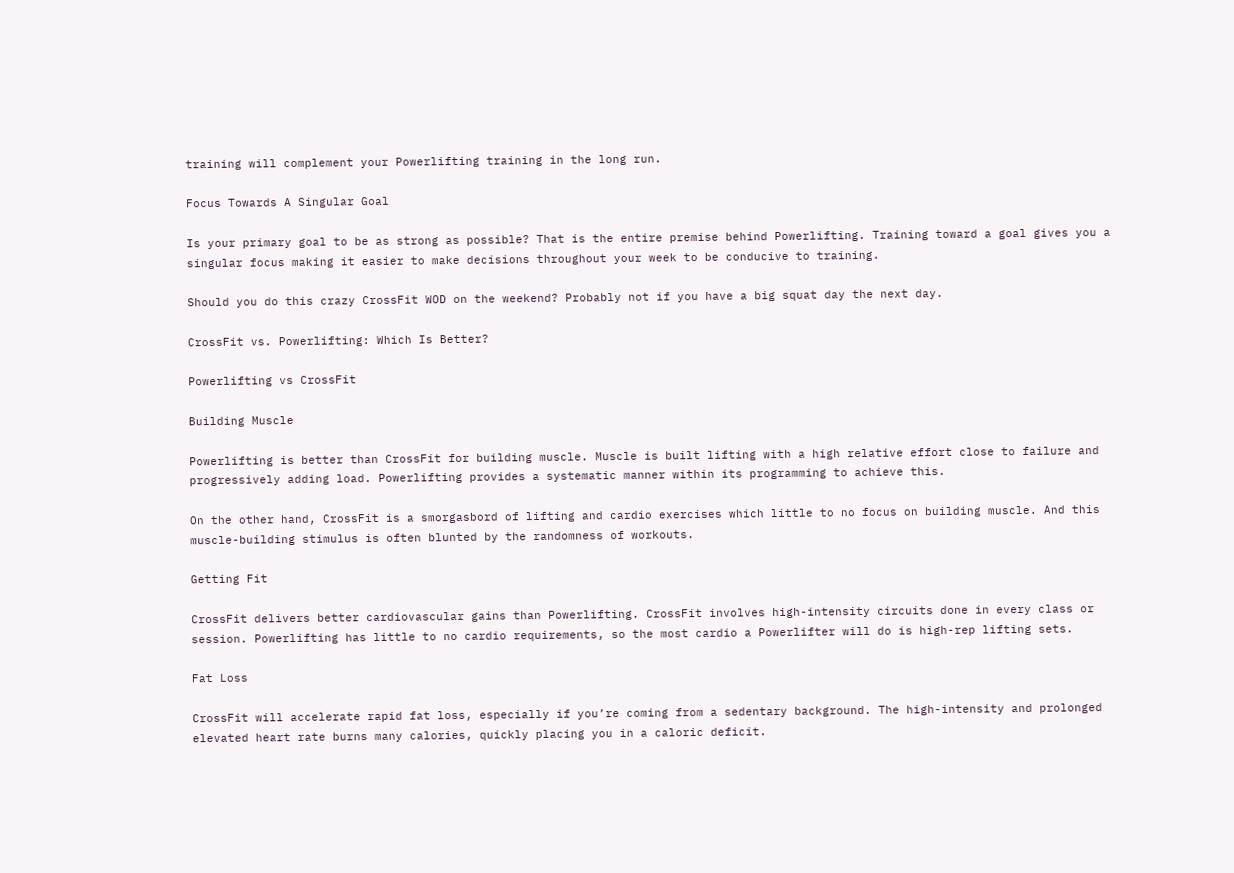training will complement your Powerlifting training in the long run.

Focus Towards A Singular Goal

Is your primary goal to be as strong as possible? That is the entire premise behind Powerlifting. Training toward a goal gives you a singular focus making it easier to make decisions throughout your week to be conducive to training.

Should you do this crazy CrossFit WOD on the weekend? Probably not if you have a big squat day the next day.

CrossFit vs. Powerlifting: Which Is Better?

Powerlifting vs CrossFit

Building Muscle

Powerlifting is better than CrossFit for building muscle. Muscle is built lifting with a high relative effort close to failure and progressively adding load. Powerlifting provides a systematic manner within its programming to achieve this.

On the other hand, CrossFit is a smorgasbord of lifting and cardio exercises which little to no focus on building muscle. And this muscle-building stimulus is often blunted by the randomness of workouts.

Getting Fit

CrossFit delivers better cardiovascular gains than Powerlifting. CrossFit involves high-intensity circuits done in every class or session. Powerlifting has little to no cardio requirements, so the most cardio a Powerlifter will do is high-rep lifting sets.

Fat Loss

CrossFit will accelerate rapid fat loss, especially if you’re coming from a sedentary background. The high-intensity and prolonged elevated heart rate burns many calories, quickly placing you in a caloric deficit.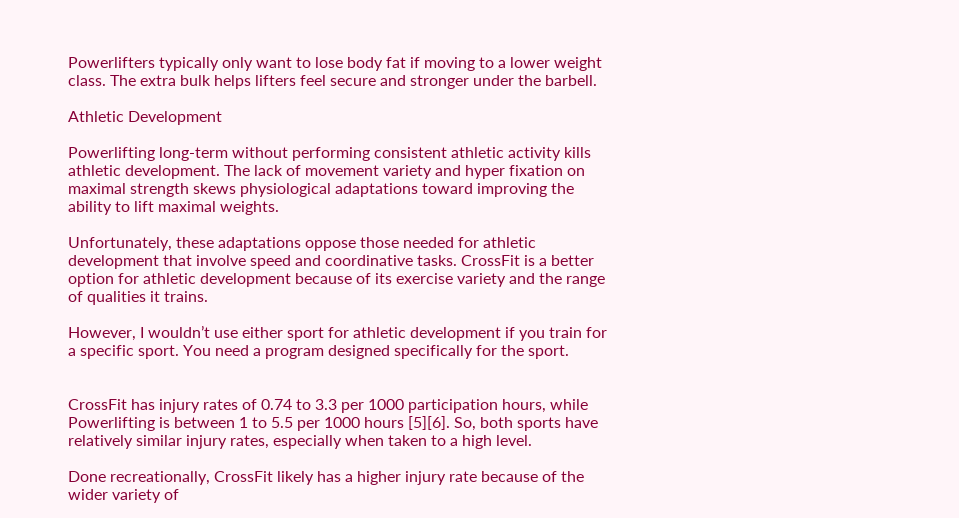Powerlifters typically only want to lose body fat if moving to a lower weight class. The extra bulk helps lifters feel secure and stronger under the barbell.

Athletic Development

Powerlifting long-term without performing consistent athletic activity kills athletic development. The lack of movement variety and hyper fixation on maximal strength skews physiological adaptations toward improving the ability to lift maximal weights.

Unfortunately, these adaptations oppose those needed for athletic development that involve speed and coordinative tasks. CrossFit is a better option for athletic development because of its exercise variety and the range of qualities it trains.

However, I wouldn’t use either sport for athletic development if you train for a specific sport. You need a program designed specifically for the sport.


CrossFit has injury rates of 0.74 to 3.3 per 1000 participation hours, while Powerlifting is between 1 to 5.5 per 1000 hours [5][6]. So, both sports have relatively similar injury rates, especially when taken to a high level.

Done recreationally, CrossFit likely has a higher injury rate because of the wider variety of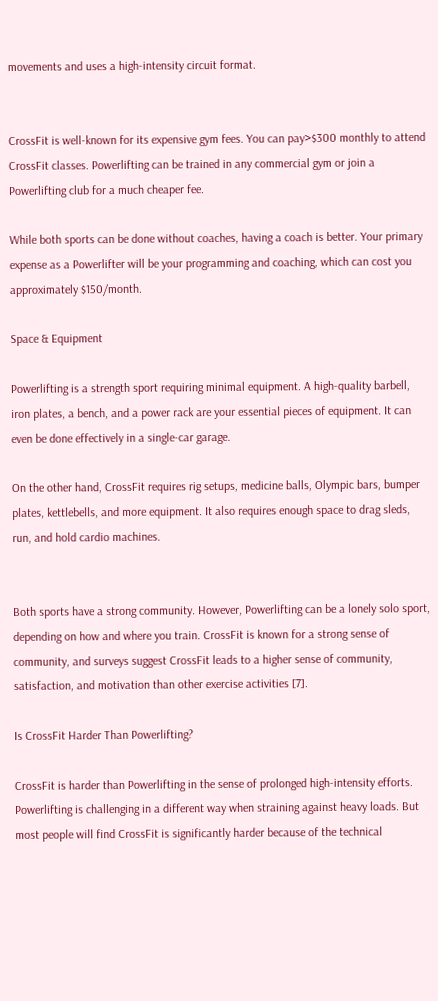movements and uses a high-intensity circuit format.


CrossFit is well-known for its expensive gym fees. You can pay>$300 monthly to attend CrossFit classes. Powerlifting can be trained in any commercial gym or join a Powerlifting club for a much cheaper fee.

While both sports can be done without coaches, having a coach is better. Your primary expense as a Powerlifter will be your programming and coaching, which can cost you approximately $150/month.

Space & Equipment

Powerlifting is a strength sport requiring minimal equipment. A high-quality barbell, iron plates, a bench, and a power rack are your essential pieces of equipment. It can even be done effectively in a single-car garage.

On the other hand, CrossFit requires rig setups, medicine balls, Olympic bars, bumper plates, kettlebells, and more equipment. It also requires enough space to drag sleds, run, and hold cardio machines.


Both sports have a strong community. However, Powerlifting can be a lonely solo sport, depending on how and where you train. CrossFit is known for a strong sense of community, and surveys suggest CrossFit leads to a higher sense of community, satisfaction, and motivation than other exercise activities [7].

Is CrossFit Harder Than Powerlifting?

CrossFit is harder than Powerlifting in the sense of prolonged high-intensity efforts. Powerlifting is challenging in a different way when straining against heavy loads. But most people will find CrossFit is significantly harder because of the technical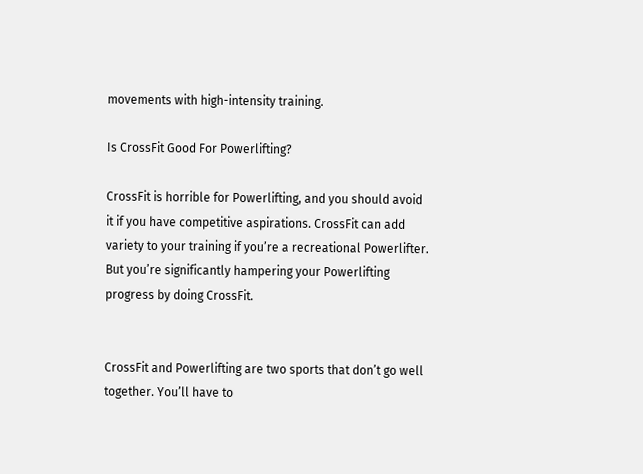movements with high-intensity training.

Is CrossFit Good For Powerlifting?

CrossFit is horrible for Powerlifting, and you should avoid it if you have competitive aspirations. CrossFit can add variety to your training if you’re a recreational Powerlifter. But you’re significantly hampering your Powerlifting progress by doing CrossFit.


CrossFit and Powerlifting are two sports that don’t go well together. You’ll have to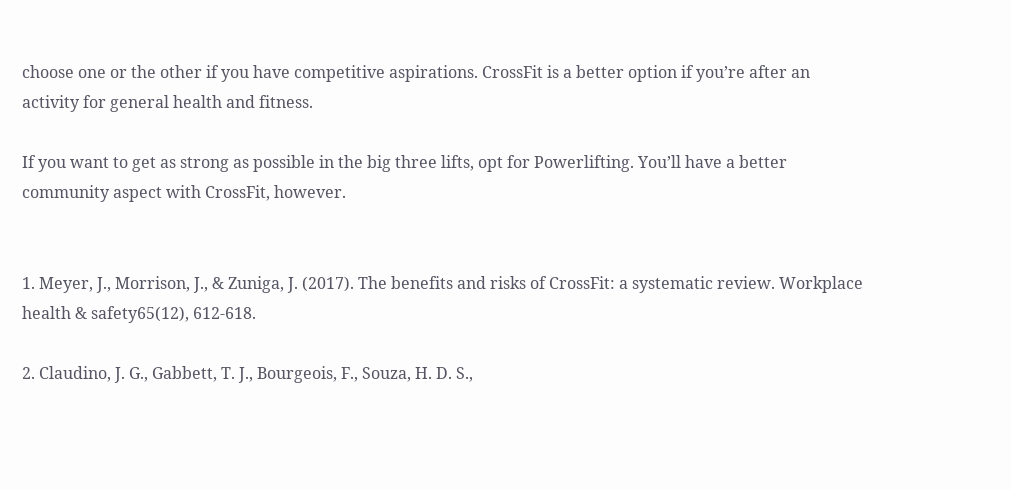choose one or the other if you have competitive aspirations. CrossFit is a better option if you’re after an activity for general health and fitness.

If you want to get as strong as possible in the big three lifts, opt for Powerlifting. You’ll have a better community aspect with CrossFit, however.


1. Meyer, J., Morrison, J., & Zuniga, J. (2017). The benefits and risks of CrossFit: a systematic review. Workplace health & safety65(12), 612-618.

2. Claudino, J. G., Gabbett, T. J., Bourgeois, F., Souza, H. D. S.,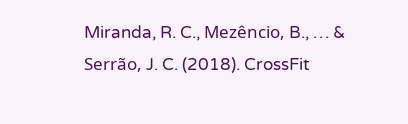Miranda, R. C., Mezêncio, B., … & Serrão, J. C. (2018). CrossFit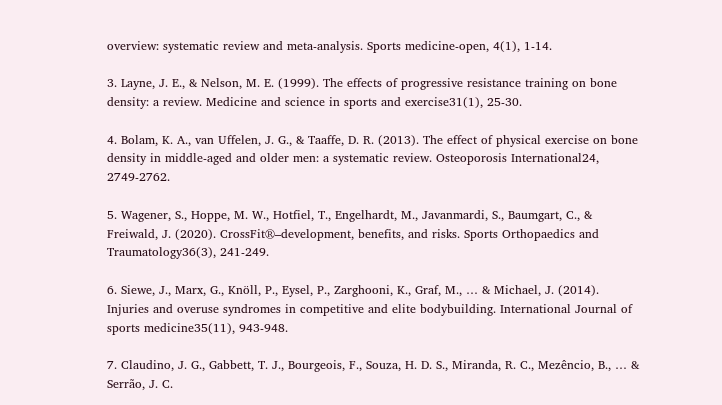overview: systematic review and meta-analysis. Sports medicine-open, 4(1), 1-14.

3. Layne, J. E., & Nelson, M. E. (1999). The effects of progressive resistance training on bone density: a review. Medicine and science in sports and exercise31(1), 25-30.

4. Bolam, K. A., van Uffelen, J. G., & Taaffe, D. R. (2013). The effect of physical exercise on bone density in middle-aged and older men: a systematic review. Osteoporosis International24, 2749-2762.

5. Wagener, S., Hoppe, M. W., Hotfiel, T., Engelhardt, M., Javanmardi, S., Baumgart, C., & Freiwald, J. (2020). CrossFit®–development, benefits, and risks. Sports Orthopaedics and Traumatology36(3), 241-249.

6. Siewe, J., Marx, G., Knöll, P., Eysel, P., Zarghooni, K., Graf, M., … & Michael, J. (2014). Injuries and overuse syndromes in competitive and elite bodybuilding. International Journal of sports medicine35(11), 943-948.

7. Claudino, J. G., Gabbett, T. J., Bourgeois, F., Souza, H. D. S., Miranda, R. C., Mezêncio, B., … & Serrão, J. C.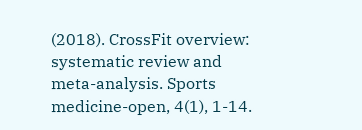(2018). CrossFit overview: systematic review and meta-analysis. Sports medicine-open, 4(1), 1-14.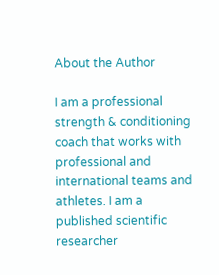About the Author

I am a professional strength & conditioning coach that works with professional and international teams and athletes. I am a published scientific researcher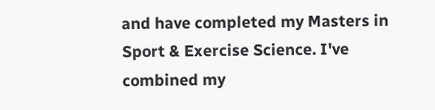and have completed my Masters in Sport & Exercise Science. I've combined my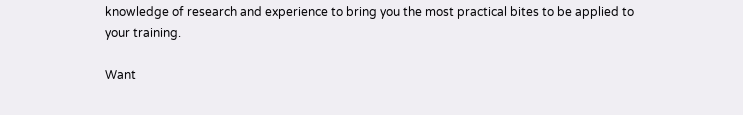knowledge of research and experience to bring you the most practical bites to be applied to your training.

Want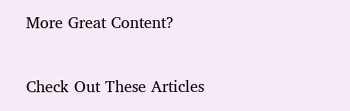More Great Content?

Check Out These Articles